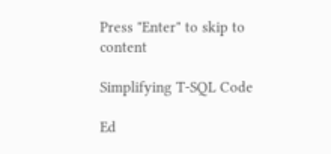Press "Enter" to skip to content

Simplifying T-SQL Code

Ed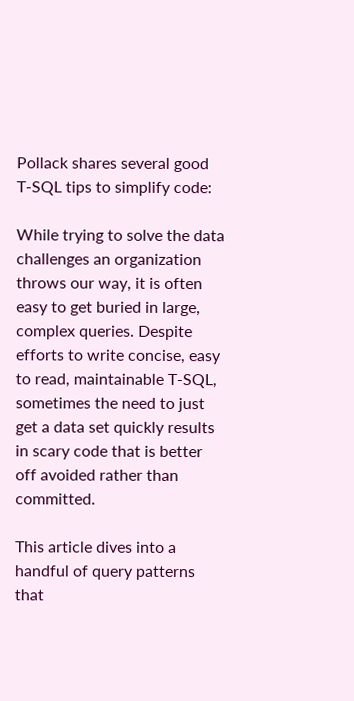Pollack shares several good T-SQL tips to simplify code:

While trying to solve the data challenges an organization throws our way, it is often easy to get buried in large, complex queries. Despite efforts to write concise, easy to read, maintainable T-SQL, sometimes the need to just get a data set quickly results in scary code that is better off avoided rather than committed.

This article dives into a handful of query patterns that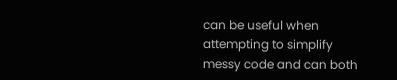can be useful when attempting to simplify messy code and can both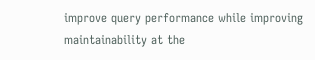improve query performance while improving maintainability at the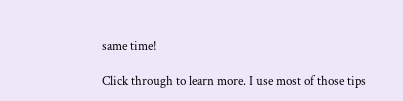same time!

Click through to learn more. I use most of those tips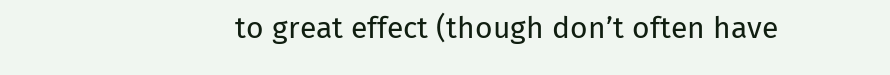to great effect (though don’t often have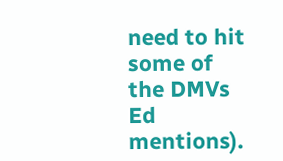need to hit some of the DMVs Ed mentions).